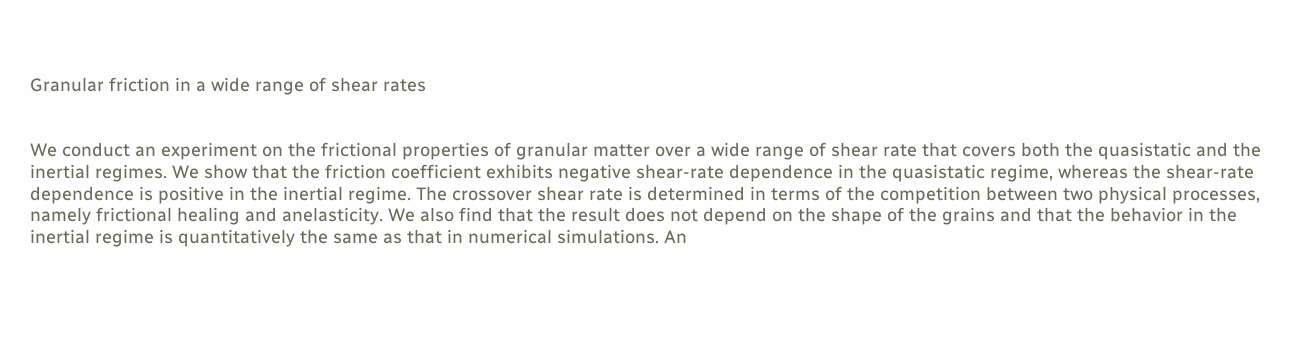Granular friction in a wide range of shear rates


We conduct an experiment on the frictional properties of granular matter over a wide range of shear rate that covers both the quasistatic and the inertial regimes. We show that the friction coefficient exhibits negative shear-rate dependence in the quasistatic regime, whereas the shear-rate dependence is positive in the inertial regime. The crossover shear rate is determined in terms of the competition between two physical processes, namely frictional healing and anelasticity. We also find that the result does not depend on the shape of the grains and that the behavior in the inertial regime is quantitatively the same as that in numerical simulations. An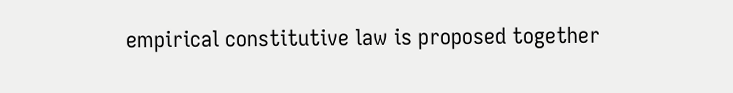empirical constitutive law is proposed together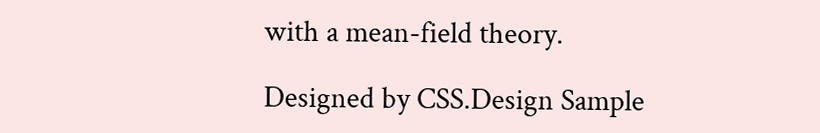with a mean-field theory.

Designed by CSS.Design Sample